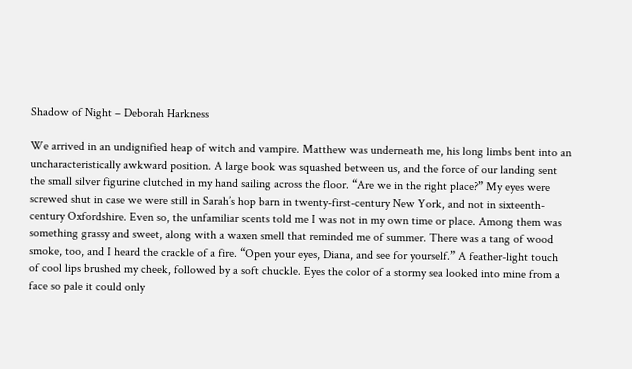Shadow of Night – Deborah Harkness

We arrived in an undignified heap of witch and vampire. Matthew was underneath me, his long limbs bent into an uncharacteristically awkward position. A large book was squashed between us, and the force of our landing sent the small silver figurine clutched in my hand sailing across the floor. “Are we in the right place?” My eyes were screwed shut in case we were still in Sarah’s hop barn in twenty-first-century New York, and not in sixteenth-century Oxfordshire. Even so, the unfamiliar scents told me I was not in my own time or place. Among them was something grassy and sweet, along with a waxen smell that reminded me of summer. There was a tang of wood smoke, too, and I heard the crackle of a fire. “Open your eyes, Diana, and see for yourself.” A feather-light touch of cool lips brushed my cheek, followed by a soft chuckle. Eyes the color of a stormy sea looked into mine from a face so pale it could only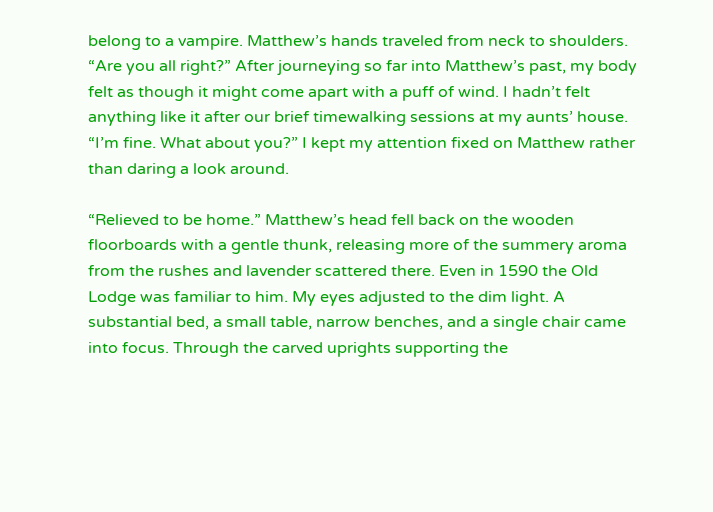belong to a vampire. Matthew’s hands traveled from neck to shoulders. “Are you all right?” After journeying so far into Matthew’s past, my body felt as though it might come apart with a puff of wind. I hadn’t felt anything like it after our brief timewalking sessions at my aunts’ house. “I’m fine. What about you?” I kept my attention fixed on Matthew rather than daring a look around.

“Relieved to be home.” Matthew’s head fell back on the wooden floorboards with a gentle thunk, releasing more of the summery aroma from the rushes and lavender scattered there. Even in 1590 the Old Lodge was familiar to him. My eyes adjusted to the dim light. A substantial bed, a small table, narrow benches, and a single chair came into focus. Through the carved uprights supporting the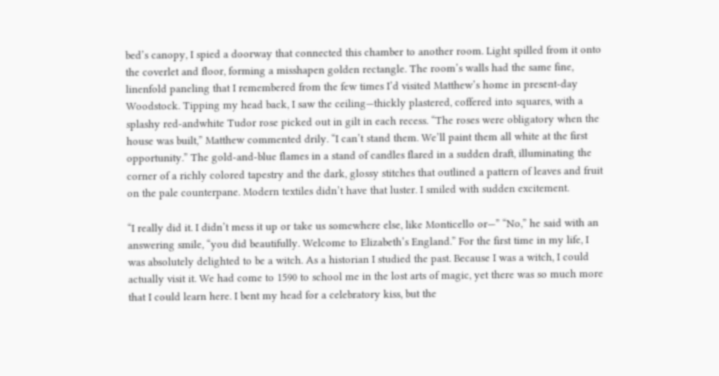bed’s canopy, I spied a doorway that connected this chamber to another room. Light spilled from it onto the coverlet and floor, forming a misshapen golden rectangle. The room’s walls had the same fine, linenfold paneling that I remembered from the few times I’d visited Matthew’s home in present-day Woodstock. Tipping my head back, I saw the ceiling—thickly plastered, coffered into squares, with a splashy red-andwhite Tudor rose picked out in gilt in each recess. “The roses were obligatory when the house was built,” Matthew commented drily. “I can’t stand them. We’ll paint them all white at the first opportunity.” The gold-and-blue flames in a stand of candles flared in a sudden draft, illuminating the corner of a richly colored tapestry and the dark, glossy stitches that outlined a pattern of leaves and fruit on the pale counterpane. Modern textiles didn’t have that luster. I smiled with sudden excitement.

“I really did it. I didn’t mess it up or take us somewhere else, like Monticello or—” “No,” he said with an answering smile, “you did beautifully. Welcome to Elizabeth’s England.” For the first time in my life, I was absolutely delighted to be a witch. As a historian I studied the past. Because I was a witch, I could actually visit it. We had come to 1590 to school me in the lost arts of magic, yet there was so much more that I could learn here. I bent my head for a celebratory kiss, but the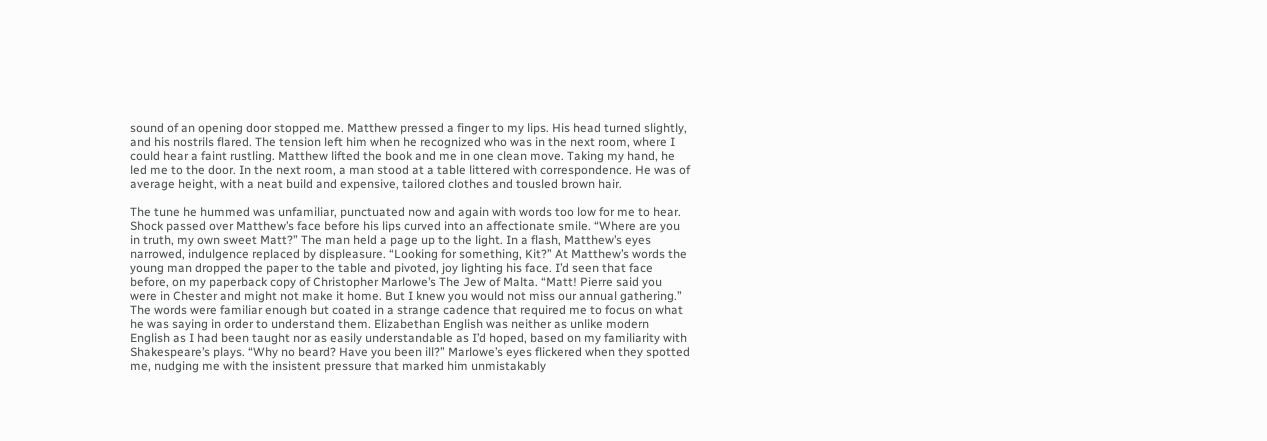sound of an opening door stopped me. Matthew pressed a finger to my lips. His head turned slightly, and his nostrils flared. The tension left him when he recognized who was in the next room, where I could hear a faint rustling. Matthew lifted the book and me in one clean move. Taking my hand, he led me to the door. In the next room, a man stood at a table littered with correspondence. He was of average height, with a neat build and expensive, tailored clothes and tousled brown hair.

The tune he hummed was unfamiliar, punctuated now and again with words too low for me to hear. Shock passed over Matthew’s face before his lips curved into an affectionate smile. “Where are you in truth, my own sweet Matt?” The man held a page up to the light. In a flash, Matthew’s eyes narrowed, indulgence replaced by displeasure. “Looking for something, Kit?” At Matthew’s words the young man dropped the paper to the table and pivoted, joy lighting his face. I’d seen that face before, on my paperback copy of Christopher Marlowe’s The Jew of Malta. “Matt! Pierre said you were in Chester and might not make it home. But I knew you would not miss our annual gathering.” The words were familiar enough but coated in a strange cadence that required me to focus on what he was saying in order to understand them. Elizabethan English was neither as unlike modern English as I had been taught nor as easily understandable as I’d hoped, based on my familiarity with Shakespeare’s plays. “Why no beard? Have you been ill?” Marlowe’s eyes flickered when they spotted me, nudging me with the insistent pressure that marked him unmistakably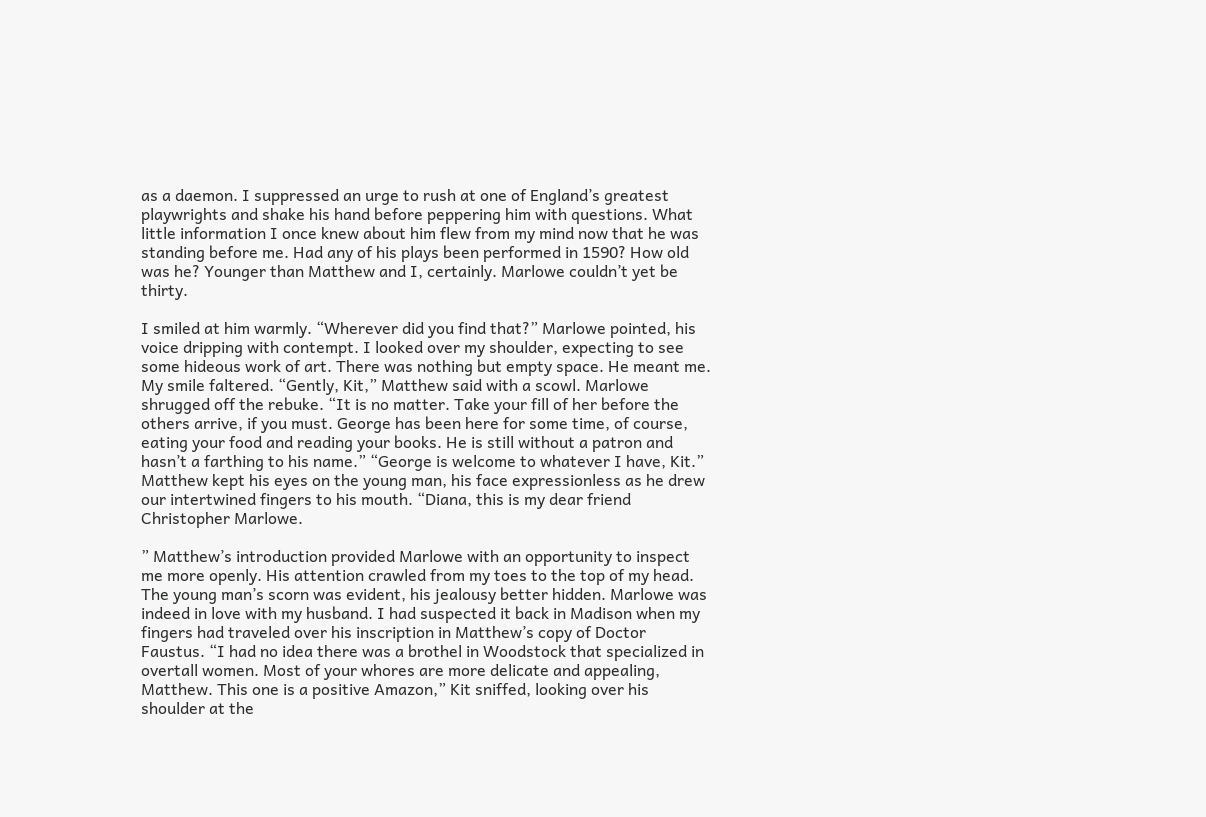as a daemon. I suppressed an urge to rush at one of England’s greatest playwrights and shake his hand before peppering him with questions. What little information I once knew about him flew from my mind now that he was standing before me. Had any of his plays been performed in 1590? How old was he? Younger than Matthew and I, certainly. Marlowe couldn’t yet be thirty.

I smiled at him warmly. “Wherever did you find that?” Marlowe pointed, his voice dripping with contempt. I looked over my shoulder, expecting to see some hideous work of art. There was nothing but empty space. He meant me. My smile faltered. “Gently, Kit,” Matthew said with a scowl. Marlowe shrugged off the rebuke. “It is no matter. Take your fill of her before the others arrive, if you must. George has been here for some time, of course, eating your food and reading your books. He is still without a patron and hasn’t a farthing to his name.” “George is welcome to whatever I have, Kit.” Matthew kept his eyes on the young man, his face expressionless as he drew our intertwined fingers to his mouth. “Diana, this is my dear friend Christopher Marlowe.

” Matthew’s introduction provided Marlowe with an opportunity to inspect me more openly. His attention crawled from my toes to the top of my head. The young man’s scorn was evident, his jealousy better hidden. Marlowe was indeed in love with my husband. I had suspected it back in Madison when my fingers had traveled over his inscription in Matthew’s copy of Doctor Faustus. “I had no idea there was a brothel in Woodstock that specialized in overtall women. Most of your whores are more delicate and appealing, Matthew. This one is a positive Amazon,” Kit sniffed, looking over his shoulder at the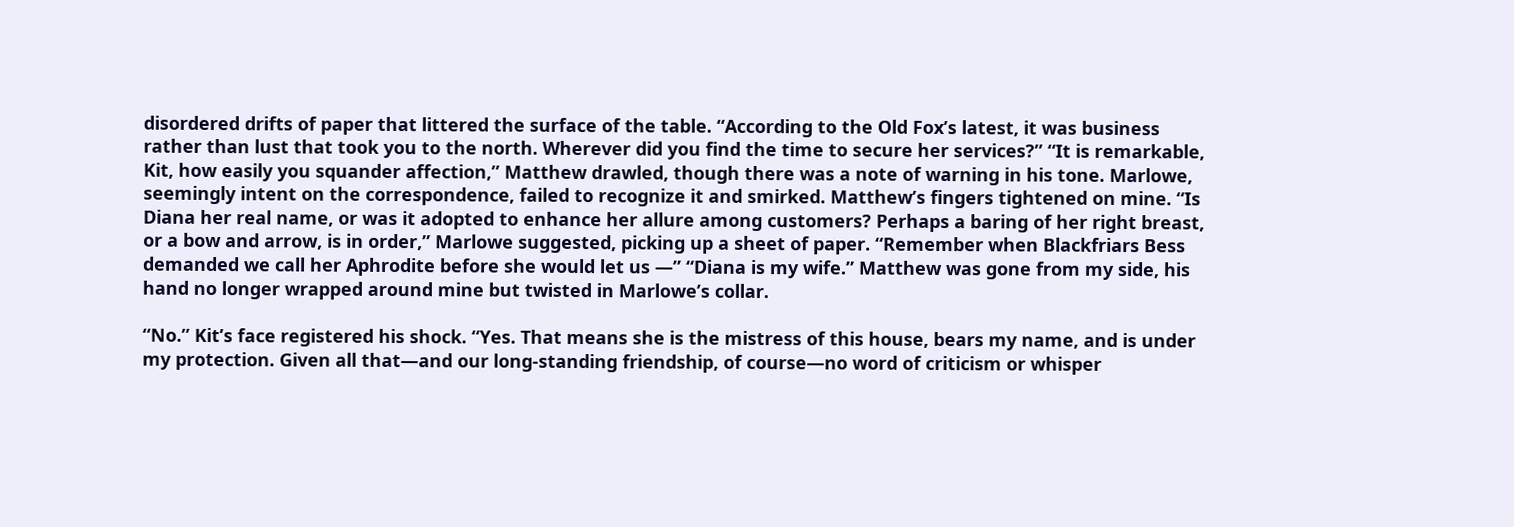disordered drifts of paper that littered the surface of the table. “According to the Old Fox’s latest, it was business rather than lust that took you to the north. Wherever did you find the time to secure her services?” “It is remarkable, Kit, how easily you squander affection,” Matthew drawled, though there was a note of warning in his tone. Marlowe, seemingly intent on the correspondence, failed to recognize it and smirked. Matthew’s fingers tightened on mine. “Is Diana her real name, or was it adopted to enhance her allure among customers? Perhaps a baring of her right breast, or a bow and arrow, is in order,” Marlowe suggested, picking up a sheet of paper. “Remember when Blackfriars Bess demanded we call her Aphrodite before she would let us —” “Diana is my wife.” Matthew was gone from my side, his hand no longer wrapped around mine but twisted in Marlowe’s collar.

“No.” Kit’s face registered his shock. “Yes. That means she is the mistress of this house, bears my name, and is under my protection. Given all that—and our long-standing friendship, of course—no word of criticism or whisper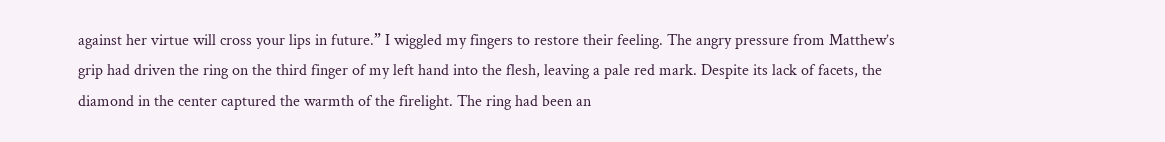against her virtue will cross your lips in future.” I wiggled my fingers to restore their feeling. The angry pressure from Matthew’s grip had driven the ring on the third finger of my left hand into the flesh, leaving a pale red mark. Despite its lack of facets, the diamond in the center captured the warmth of the firelight. The ring had been an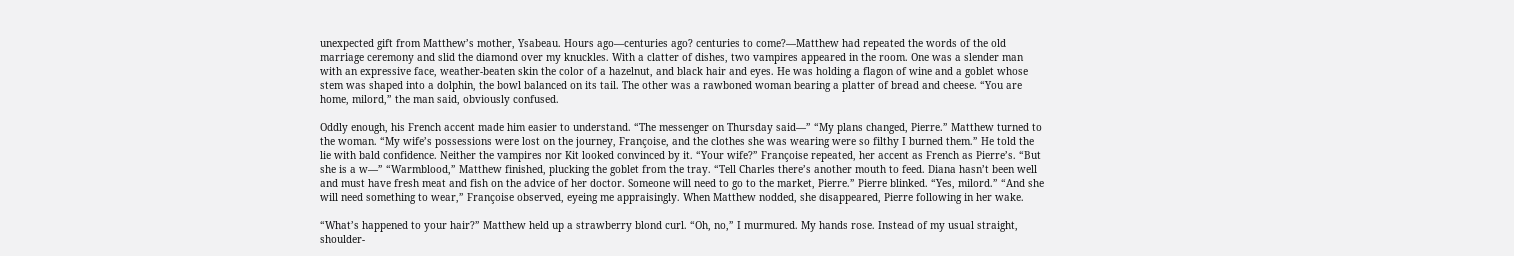unexpected gift from Matthew’s mother, Ysabeau. Hours ago—centuries ago? centuries to come?—Matthew had repeated the words of the old marriage ceremony and slid the diamond over my knuckles. With a clatter of dishes, two vampires appeared in the room. One was a slender man with an expressive face, weather-beaten skin the color of a hazelnut, and black hair and eyes. He was holding a flagon of wine and a goblet whose stem was shaped into a dolphin, the bowl balanced on its tail. The other was a rawboned woman bearing a platter of bread and cheese. “You are home, milord,” the man said, obviously confused.

Oddly enough, his French accent made him easier to understand. “The messenger on Thursday said—” “My plans changed, Pierre.” Matthew turned to the woman. “My wife’s possessions were lost on the journey, Françoise, and the clothes she was wearing were so filthy I burned them.” He told the lie with bald confidence. Neither the vampires nor Kit looked convinced by it. “Your wife?” Françoise repeated, her accent as French as Pierre’s. “But she is a w—” “Warmblood,” Matthew finished, plucking the goblet from the tray. “Tell Charles there’s another mouth to feed. Diana hasn’t been well and must have fresh meat and fish on the advice of her doctor. Someone will need to go to the market, Pierre.” Pierre blinked. “Yes, milord.” “And she will need something to wear,” Françoise observed, eyeing me appraisingly. When Matthew nodded, she disappeared, Pierre following in her wake.

“What’s happened to your hair?” Matthew held up a strawberry blond curl. “Oh, no,” I murmured. My hands rose. Instead of my usual straight, shoulder-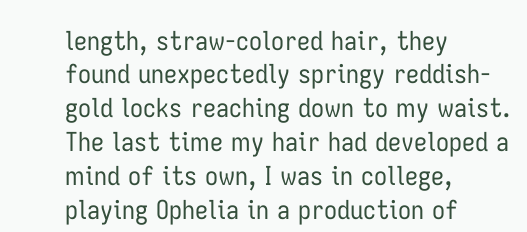length, straw-colored hair, they found unexpectedly springy reddish-gold locks reaching down to my waist. The last time my hair had developed a mind of its own, I was in college, playing Ophelia in a production of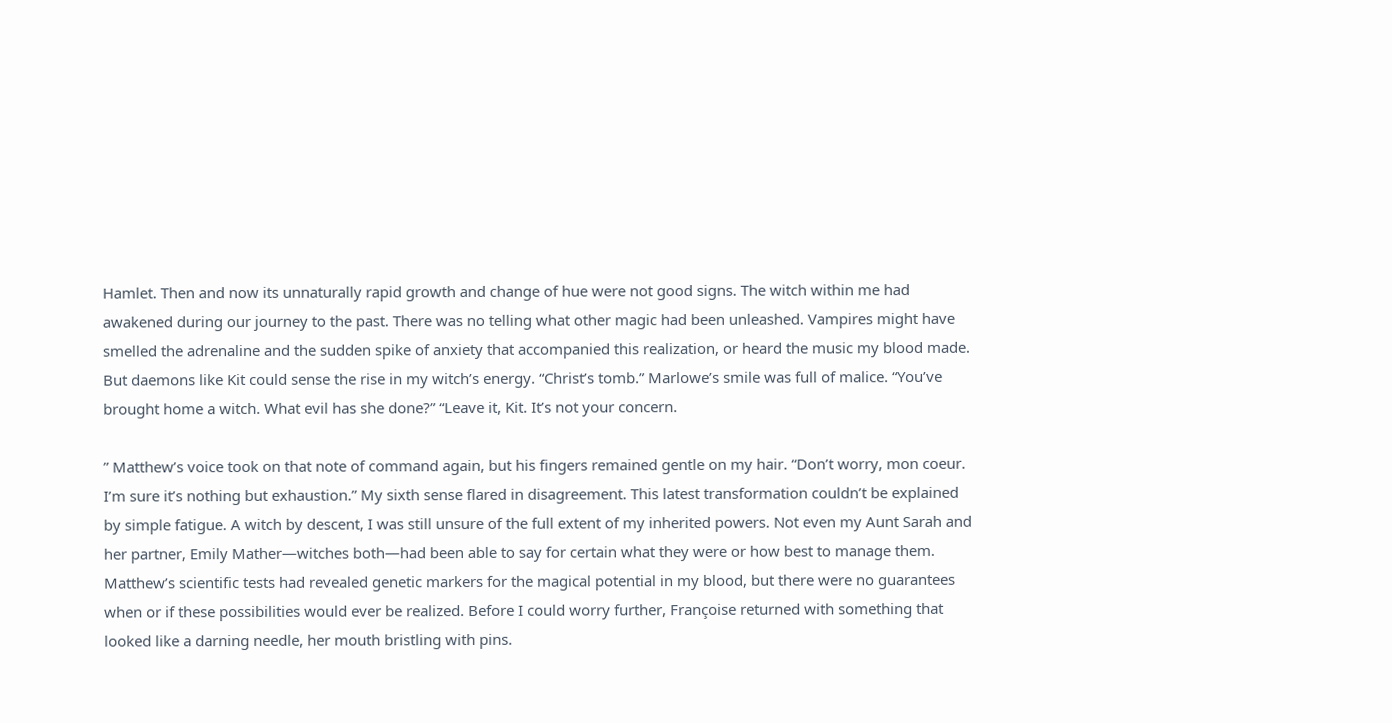Hamlet. Then and now its unnaturally rapid growth and change of hue were not good signs. The witch within me had awakened during our journey to the past. There was no telling what other magic had been unleashed. Vampires might have smelled the adrenaline and the sudden spike of anxiety that accompanied this realization, or heard the music my blood made. But daemons like Kit could sense the rise in my witch’s energy. “Christ’s tomb.” Marlowe’s smile was full of malice. “You’ve brought home a witch. What evil has she done?” “Leave it, Kit. It’s not your concern.

” Matthew’s voice took on that note of command again, but his fingers remained gentle on my hair. “Don’t worry, mon coeur. I’m sure it’s nothing but exhaustion.” My sixth sense flared in disagreement. This latest transformation couldn’t be explained by simple fatigue. A witch by descent, I was still unsure of the full extent of my inherited powers. Not even my Aunt Sarah and her partner, Emily Mather—witches both—had been able to say for certain what they were or how best to manage them. Matthew’s scientific tests had revealed genetic markers for the magical potential in my blood, but there were no guarantees when or if these possibilities would ever be realized. Before I could worry further, Françoise returned with something that looked like a darning needle, her mouth bristling with pins.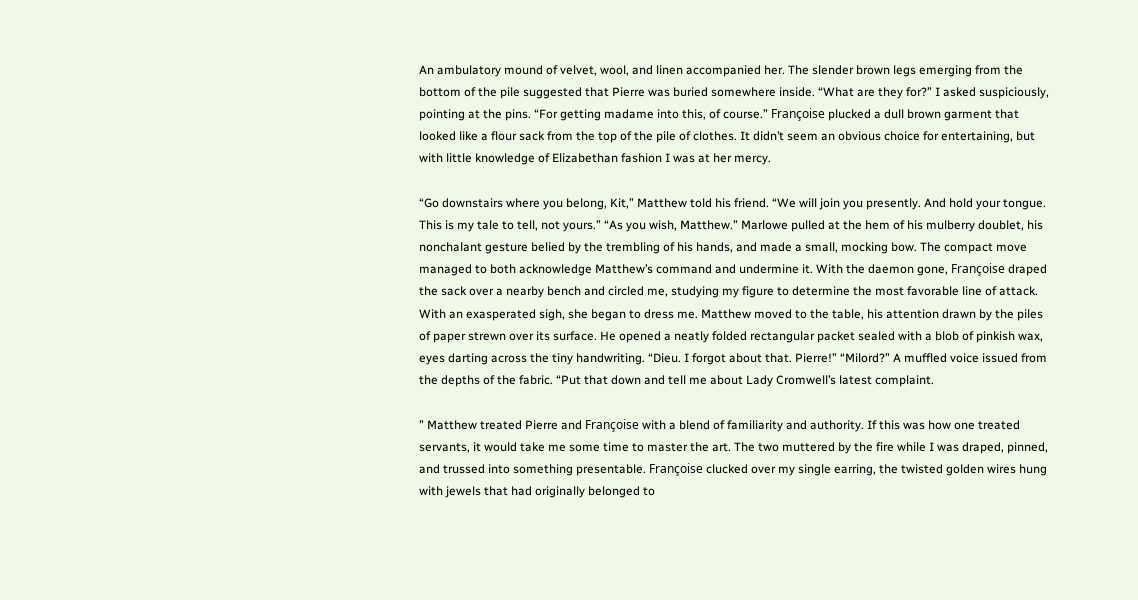An ambulatory mound of velvet, wool, and linen accompanied her. The slender brown legs emerging from the bottom of the pile suggested that Pierre was buried somewhere inside. “What are they for?” I asked suspiciously, pointing at the pins. “For getting madame into this, of course.” Françoise plucked a dull brown garment that looked like a flour sack from the top of the pile of clothes. It didn’t seem an obvious choice for entertaining, but with little knowledge of Elizabethan fashion I was at her mercy.

“Go downstairs where you belong, Kit,” Matthew told his friend. “We will join you presently. And hold your tongue. This is my tale to tell, not yours.” “As you wish, Matthew.” Marlowe pulled at the hem of his mulberry doublet, his nonchalant gesture belied by the trembling of his hands, and made a small, mocking bow. The compact move managed to both acknowledge Matthew’s command and undermine it. With the daemon gone, Françoise draped the sack over a nearby bench and circled me, studying my figure to determine the most favorable line of attack. With an exasperated sigh, she began to dress me. Matthew moved to the table, his attention drawn by the piles of paper strewn over its surface. He opened a neatly folded rectangular packet sealed with a blob of pinkish wax, eyes darting across the tiny handwriting. “Dieu. I forgot about that. Pierre!” “Milord?” A muffled voice issued from the depths of the fabric. “Put that down and tell me about Lady Cromwell’s latest complaint.

” Matthew treated Pierre and Françoise with a blend of familiarity and authority. If this was how one treated servants, it would take me some time to master the art. The two muttered by the fire while I was draped, pinned, and trussed into something presentable. Françoise clucked over my single earring, the twisted golden wires hung with jewels that had originally belonged to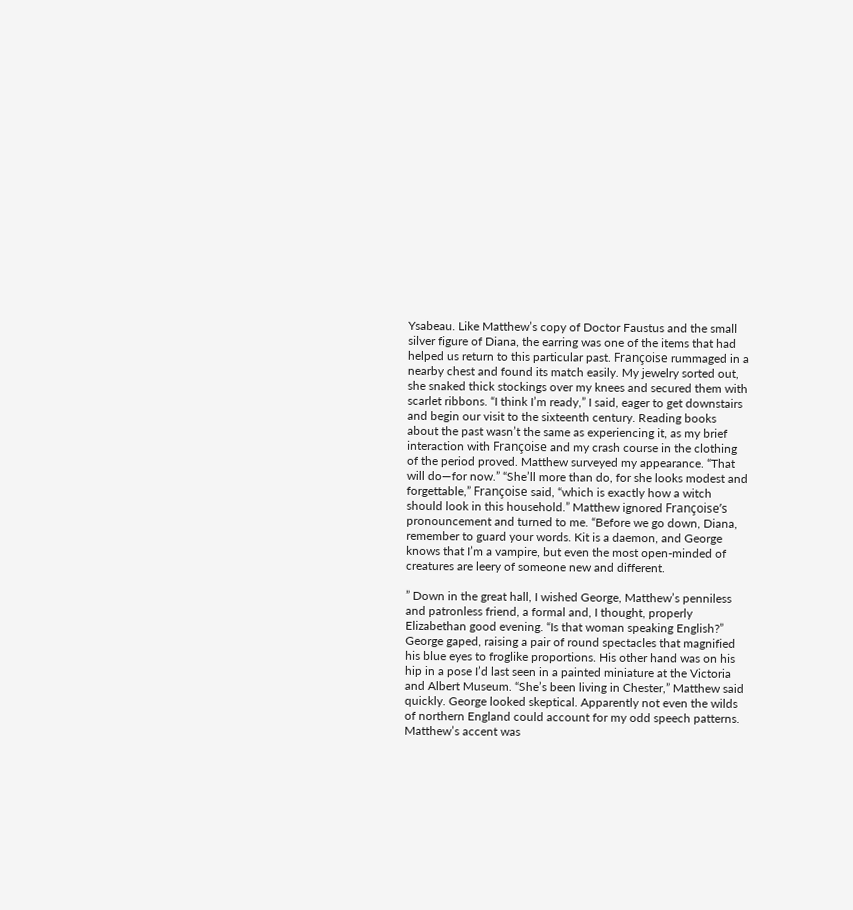Ysabeau. Like Matthew’s copy of Doctor Faustus and the small silver figure of Diana, the earring was one of the items that had helped us return to this particular past. Françoise rummaged in a nearby chest and found its match easily. My jewelry sorted out, she snaked thick stockings over my knees and secured them with scarlet ribbons. “I think I’m ready,” I said, eager to get downstairs and begin our visit to the sixteenth century. Reading books about the past wasn’t the same as experiencing it, as my brief interaction with Françoise and my crash course in the clothing of the period proved. Matthew surveyed my appearance. “That will do—for now.” “She’ll more than do, for she looks modest and forgettable,” Françoise said, “which is exactly how a witch should look in this household.” Matthew ignored Françoise’s pronouncement and turned to me. “Before we go down, Diana, remember to guard your words. Kit is a daemon, and George knows that I’m a vampire, but even the most open-minded of creatures are leery of someone new and different.

” Down in the great hall, I wished George, Matthew’s penniless and patronless friend, a formal and, I thought, properly Elizabethan good evening. “Is that woman speaking English?” George gaped, raising a pair of round spectacles that magnified his blue eyes to froglike proportions. His other hand was on his hip in a pose I’d last seen in a painted miniature at the Victoria and Albert Museum. “She’s been living in Chester,” Matthew said quickly. George looked skeptical. Apparently not even the wilds of northern England could account for my odd speech patterns. Matthew’s accent was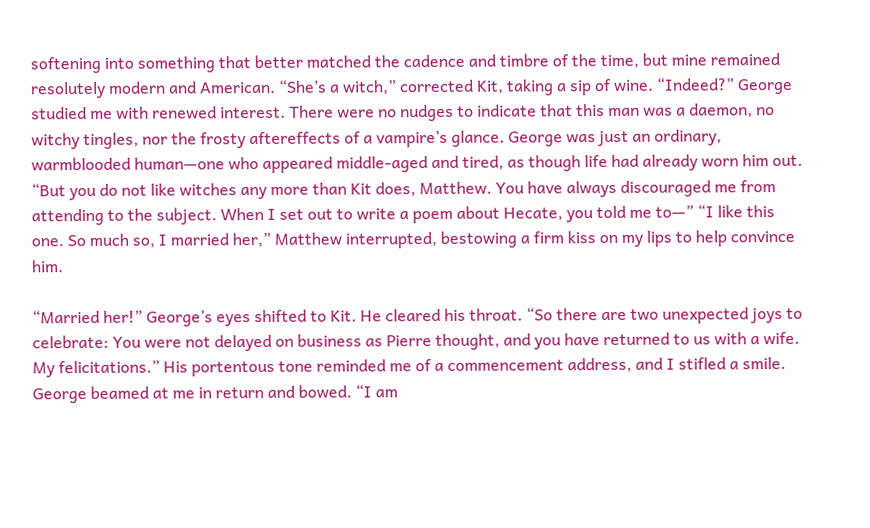softening into something that better matched the cadence and timbre of the time, but mine remained resolutely modern and American. “She’s a witch,” corrected Kit, taking a sip of wine. “Indeed?” George studied me with renewed interest. There were no nudges to indicate that this man was a daemon, no witchy tingles, nor the frosty aftereffects of a vampire’s glance. George was just an ordinary, warmblooded human—one who appeared middle-aged and tired, as though life had already worn him out. “But you do not like witches any more than Kit does, Matthew. You have always discouraged me from attending to the subject. When I set out to write a poem about Hecate, you told me to—” “I like this one. So much so, I married her,” Matthew interrupted, bestowing a firm kiss on my lips to help convince him.

“Married her!” George’s eyes shifted to Kit. He cleared his throat. “So there are two unexpected joys to celebrate: You were not delayed on business as Pierre thought, and you have returned to us with a wife. My felicitations.” His portentous tone reminded me of a commencement address, and I stifled a smile. George beamed at me in return and bowed. “I am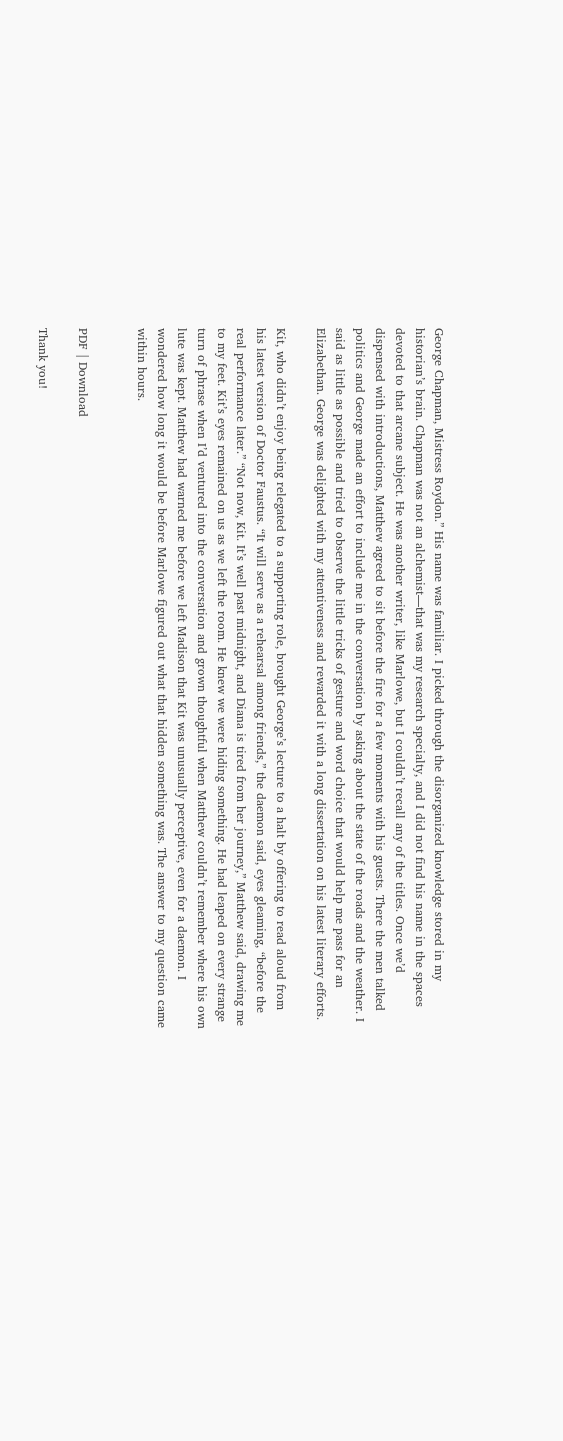George Chapman, Mistress Roydon.” His name was familiar. I picked through the disorganized knowledge stored in my historian’s brain. Chapman was not an alchemist—that was my research specialty, and I did not find his name in the spaces devoted to that arcane subject. He was another writer, like Marlowe, but I couldn’t recall any of the titles. Once we’d dispensed with introductions, Matthew agreed to sit before the fire for a few moments with his guests. There the men talked politics and George made an effort to include me in the conversation by asking about the state of the roads and the weather. I said as little as possible and tried to observe the little tricks of gesture and word choice that would help me pass for an Elizabethan. George was delighted with my attentiveness and rewarded it with a long dissertation on his latest literary efforts.

Kit, who didn’t enjoy being relegated to a supporting role, brought George’s lecture to a halt by offering to read aloud from his latest version of Doctor Faustus. “It will serve as a rehearsal among friends,” the daemon said, eyes gleaming, “before the real performance later.” “Not now, Kit. It’s well past midnight, and Diana is tired from her journey,” Matthew said, drawing me to my feet. Kit’s eyes remained on us as we left the room. He knew we were hiding something. He had leaped on every strange turn of phrase when I’d ventured into the conversation and grown thoughtful when Matthew couldn’t remember where his own lute was kept. Matthew had warned me before we left Madison that Kit was unusually perceptive, even for a daemon. I wondered how long it would be before Marlowe figured out what that hidden something was. The answer to my question came within hours.


PDF | Download

Thank you!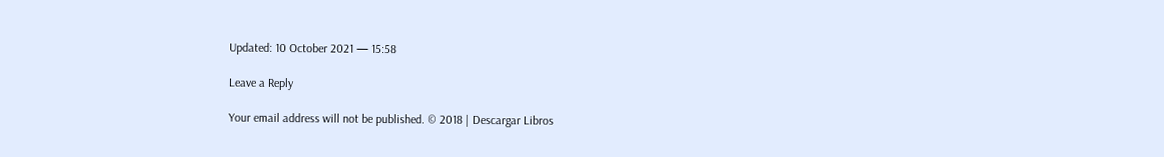Updated: 10 October 2021 — 15:58

Leave a Reply

Your email address will not be published. © 2018 | Descargar Libros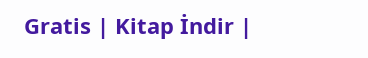Gratis | Kitap İndir |